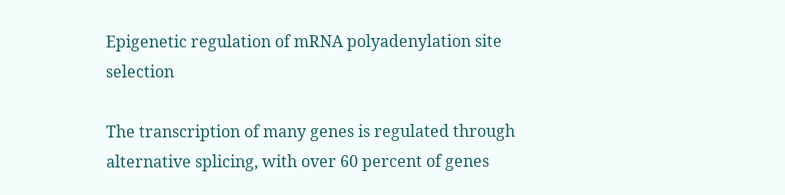Epigenetic regulation of mRNA polyadenylation site selection

The transcription of many genes is regulated through alternative splicing, with over 60 percent of genes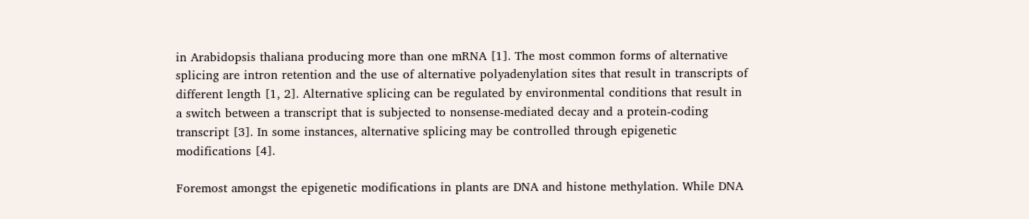in Arabidopsis thaliana producing more than one mRNA [1]. The most common forms of alternative splicing are intron retention and the use of alternative polyadenylation sites that result in transcripts of different length [1, 2]. Alternative splicing can be regulated by environmental conditions that result in a switch between a transcript that is subjected to nonsense-mediated decay and a protein-coding transcript [3]. In some instances, alternative splicing may be controlled through epigenetic modifications [4].

Foremost amongst the epigenetic modifications in plants are DNA and histone methylation. While DNA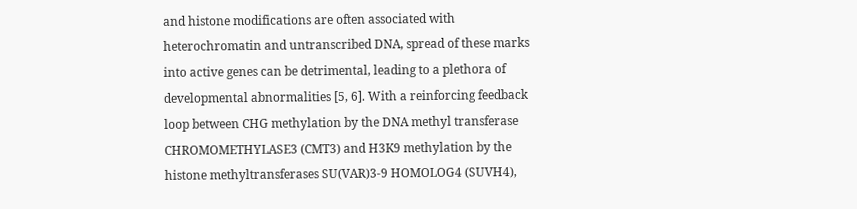and histone modifications are often associated with heterochromatin and untranscribed DNA, spread of these marks into active genes can be detrimental, leading to a plethora of developmental abnormalities [5, 6]. With a reinforcing feedback loop between CHG methylation by the DNA methyl transferase CHROMOMETHYLASE3 (CMT3) and H3K9 methylation by the histone methyltransferases SU(VAR)3-9 HOMOLOG4 (SUVH4),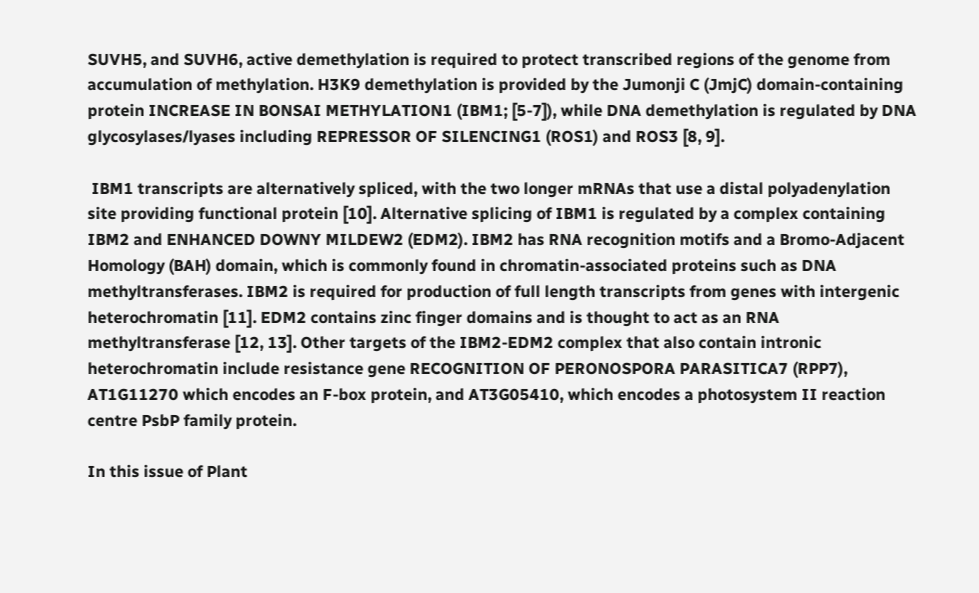SUVH5, and SUVH6, active demethylation is required to protect transcribed regions of the genome from accumulation of methylation. H3K9 demethylation is provided by the Jumonji C (JmjC) domain-containing protein INCREASE IN BONSAI METHYLATION1 (IBM1; [5-7]), while DNA demethylation is regulated by DNA glycosylases/lyases including REPRESSOR OF SILENCING1 (ROS1) and ROS3 [8, 9].

 IBM1 transcripts are alternatively spliced, with the two longer mRNAs that use a distal polyadenylation site providing functional protein [10]. Alternative splicing of IBM1 is regulated by a complex containing IBM2 and ENHANCED DOWNY MILDEW2 (EDM2). IBM2 has RNA recognition motifs and a Bromo-Adjacent Homology (BAH) domain, which is commonly found in chromatin-associated proteins such as DNA methyltransferases. IBM2 is required for production of full length transcripts from genes with intergenic heterochromatin [11]. EDM2 contains zinc finger domains and is thought to act as an RNA methyltransferase [12, 13]. Other targets of the IBM2-EDM2 complex that also contain intronic heterochromatin include resistance gene RECOGNITION OF PERONOSPORA PARASITICA7 (RPP7), AT1G11270 which encodes an F-box protein, and AT3G05410, which encodes a photosystem II reaction centre PsbP family protein.

In this issue of Plant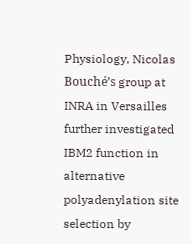Physiology, Nicolas Bouché’s group at INRA in Versailles further investigated IBM2 function in alternative polyadenylation site selection by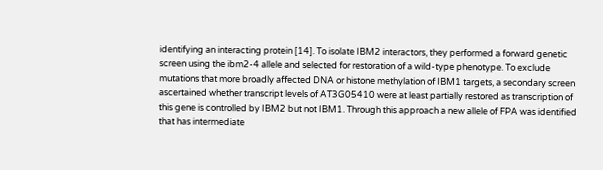identifying an interacting protein [14]. To isolate IBM2 interactors, they performed a forward genetic screen using the ibm2-4 allele and selected for restoration of a wild-type phenotype. To exclude mutations that more broadly affected DNA or histone methylation of IBM1 targets, a secondary screen ascertained whether transcript levels of AT3G05410 were at least partially restored as transcription of this gene is controlled by IBM2 but not IBM1. Through this approach a new allele of FPA was identified that has intermediate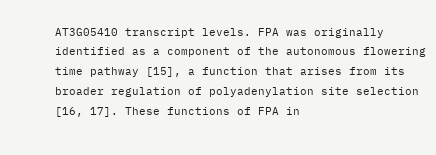AT3G05410 transcript levels. FPA was originally identified as a component of the autonomous flowering time pathway [15], a function that arises from its broader regulation of polyadenylation site selection [16, 17]. These functions of FPA in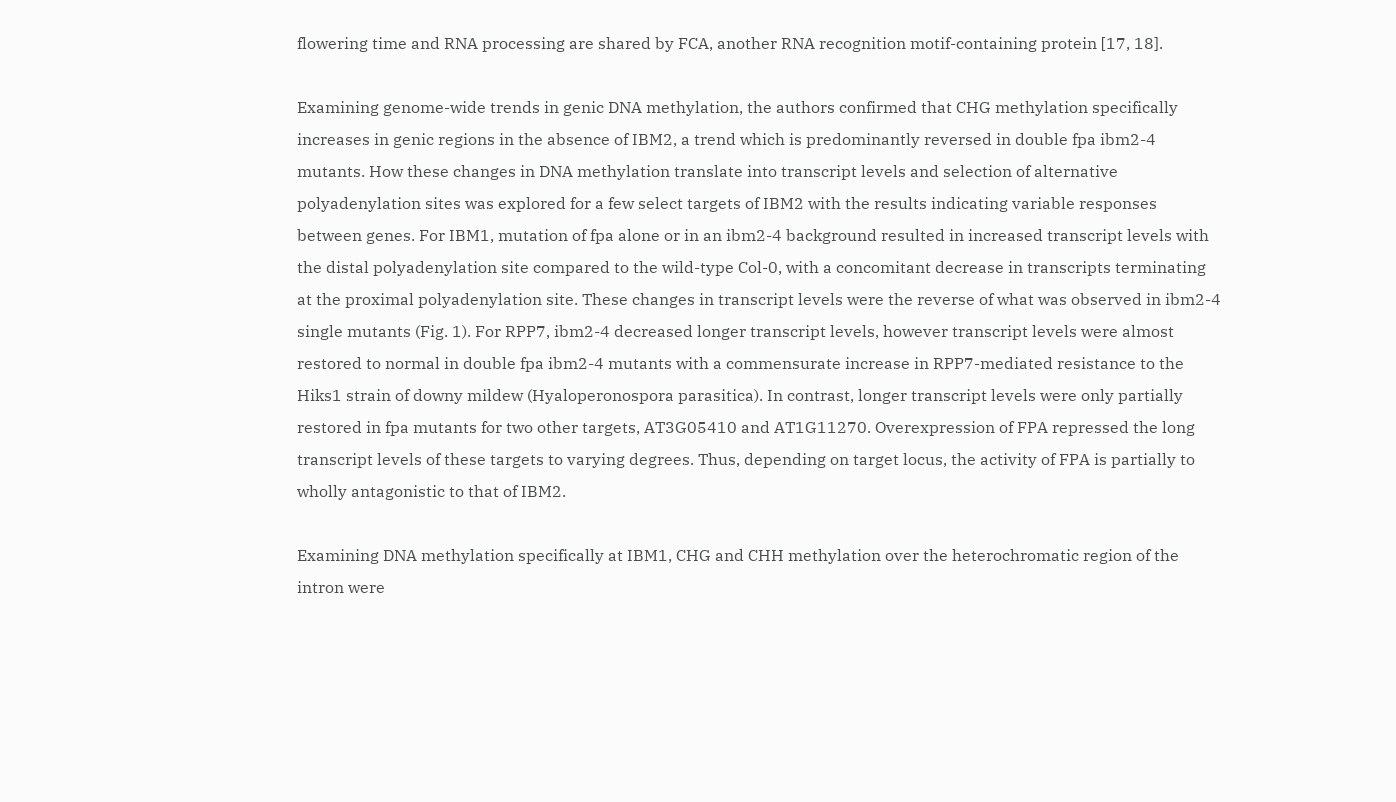flowering time and RNA processing are shared by FCA, another RNA recognition motif-containing protein [17, 18].

Examining genome-wide trends in genic DNA methylation, the authors confirmed that CHG methylation specifically increases in genic regions in the absence of IBM2, a trend which is predominantly reversed in double fpa ibm2-4 mutants. How these changes in DNA methylation translate into transcript levels and selection of alternative polyadenylation sites was explored for a few select targets of IBM2 with the results indicating variable responses between genes. For IBM1, mutation of fpa alone or in an ibm2-4 background resulted in increased transcript levels with the distal polyadenylation site compared to the wild-type Col-0, with a concomitant decrease in transcripts terminating at the proximal polyadenylation site. These changes in transcript levels were the reverse of what was observed in ibm2-4 single mutants (Fig. 1). For RPP7, ibm2-4 decreased longer transcript levels, however transcript levels were almost restored to normal in double fpa ibm2-4 mutants with a commensurate increase in RPP7-mediated resistance to the Hiks1 strain of downy mildew (Hyaloperonospora parasitica). In contrast, longer transcript levels were only partially restored in fpa mutants for two other targets, AT3G05410 and AT1G11270. Overexpression of FPA repressed the long transcript levels of these targets to varying degrees. Thus, depending on target locus, the activity of FPA is partially to wholly antagonistic to that of IBM2.

Examining DNA methylation specifically at IBM1, CHG and CHH methylation over the heterochromatic region of the intron were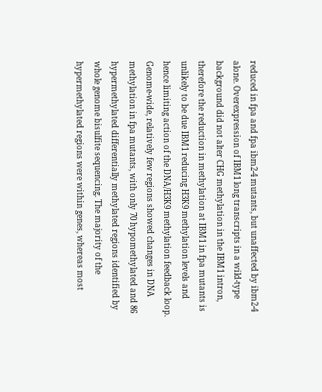reduced in fpa and fpa ibm2-4 mutants, but unaffected by ibm2-4 alone. Overexpression of IBM1 long transcripts in a wild-type background did not alter CHG methylation in the IBM1 intron, therefore the reduction in methylation at IBM1 in fpa mutants is unlikely to be due IBM1 reducing H3K9 methylation levels and hence limiting action of the DNA/H3K9 methylation feedback loop. Genome-wide, relatively few regions showed changes in DNA methylation in fpa mutants, with only 70 hypomethylated and 86 hypermethylated differentially methylated regions identified by whole genome bisulfite sequencing. The majority of the hypermethylated regions were within genes, whereas most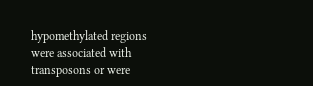hypomethylated regions were associated with transposons or were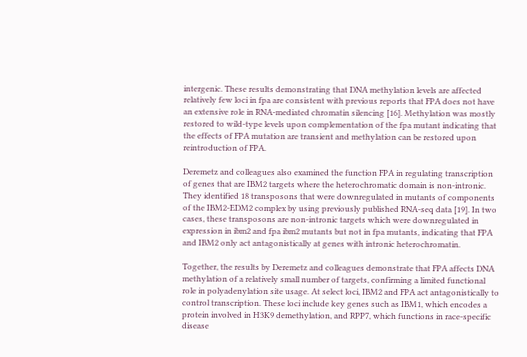intergenic. These results demonstrating that DNA methylation levels are affected relatively few loci in fpa are consistent with previous reports that FPA does not have an extensive role in RNA-mediated chromatin silencing [16]. Methylation was mostly restored to wild-type levels upon complementation of the fpa mutant indicating that the effects of FPA mutation are transient and methylation can be restored upon reintroduction of FPA.

Deremetz and colleagues also examined the function FPA in regulating transcription of genes that are IBM2 targets where the heterochromatic domain is non-intronic. They identified 18 transposons that were downregulated in mutants of components of the IBM2-EDM2 complex by using previously published RNA-seq data [19]. In two cases, these transposons are non-intronic targets which were downregulated in expression in ibm2 and fpa ibm2 mutants but not in fpa mutants, indicating that FPA and IBM2 only act antagonistically at genes with intronic heterochromatin.

Together, the results by Deremetz and colleagues demonstrate that FPA affects DNA methylation of a relatively small number of targets, confirming a limited functional role in polyadenylation site usage. At select loci, IBM2 and FPA act antagonistically to control transcription. These loci include key genes such as IBM1, which encodes a protein involved in H3K9 demethylation, and RPP7, which functions in race-specific disease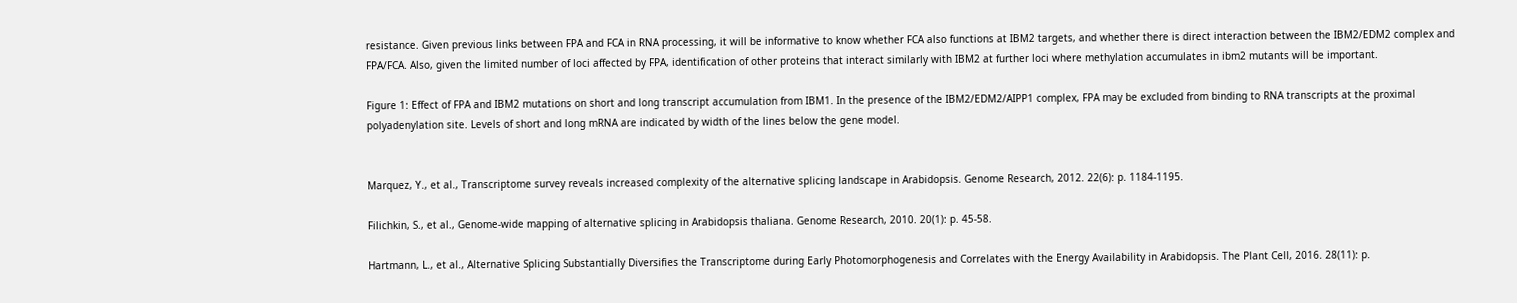resistance. Given previous links between FPA and FCA in RNA processing, it will be informative to know whether FCA also functions at IBM2 targets, and whether there is direct interaction between the IBM2/EDM2 complex and FPA/FCA. Also, given the limited number of loci affected by FPA, identification of other proteins that interact similarly with IBM2 at further loci where methylation accumulates in ibm2 mutants will be important.

Figure 1: Effect of FPA and IBM2 mutations on short and long transcript accumulation from IBM1. In the presence of the IBM2/EDM2/AIPP1 complex, FPA may be excluded from binding to RNA transcripts at the proximal polyadenylation site. Levels of short and long mRNA are indicated by width of the lines below the gene model.


Marquez, Y., et al., Transcriptome survey reveals increased complexity of the alternative splicing landscape in Arabidopsis. Genome Research, 2012. 22(6): p. 1184-1195.

Filichkin, S., et al., Genome-wide mapping of alternative splicing in Arabidopsis thaliana. Genome Research, 2010. 20(1): p. 45-58.

Hartmann, L., et al., Alternative Splicing Substantially Diversifies the Transcriptome during Early Photomorphogenesis and Correlates with the Energy Availability in Arabidopsis. The Plant Cell, 2016. 28(11): p.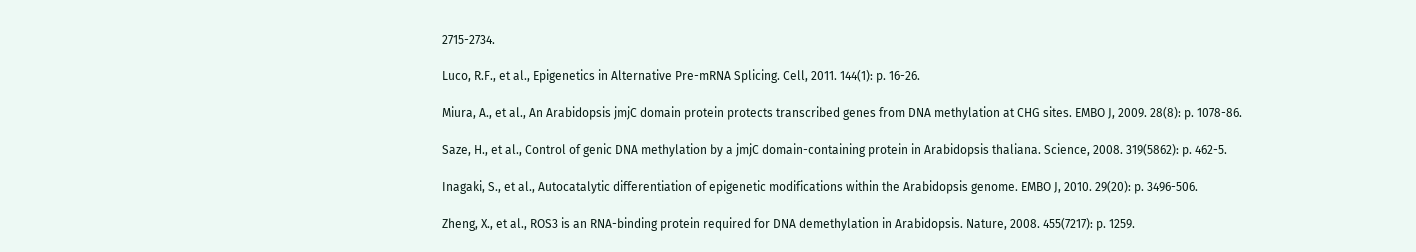2715-2734.

Luco, R.F., et al., Epigenetics in Alternative Pre-mRNA Splicing. Cell, 2011. 144(1): p. 16-26.

Miura, A., et al., An Arabidopsis jmjC domain protein protects transcribed genes from DNA methylation at CHG sites. EMBO J, 2009. 28(8): p. 1078-86.

Saze, H., et al., Control of genic DNA methylation by a jmjC domain-containing protein in Arabidopsis thaliana. Science, 2008. 319(5862): p. 462-5.

Inagaki, S., et al., Autocatalytic differentiation of epigenetic modifications within the Arabidopsis genome. EMBO J, 2010. 29(20): p. 3496-506.

Zheng, X., et al., ROS3 is an RNA-binding protein required for DNA demethylation in Arabidopsis. Nature, 2008. 455(7217): p. 1259.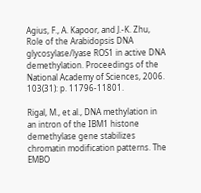Agius, F., A. Kapoor, and J.-K. Zhu, Role of the Arabidopsis DNA glycosylase/lyase ROS1 in active DNA demethylation. Proceedings of the National Academy of Sciences, 2006. 103(31): p. 11796-11801.

Rigal, M., et al., DNA methylation in an intron of the IBM1 histone demethylase gene stabilizes chromatin modification patterns. The EMBO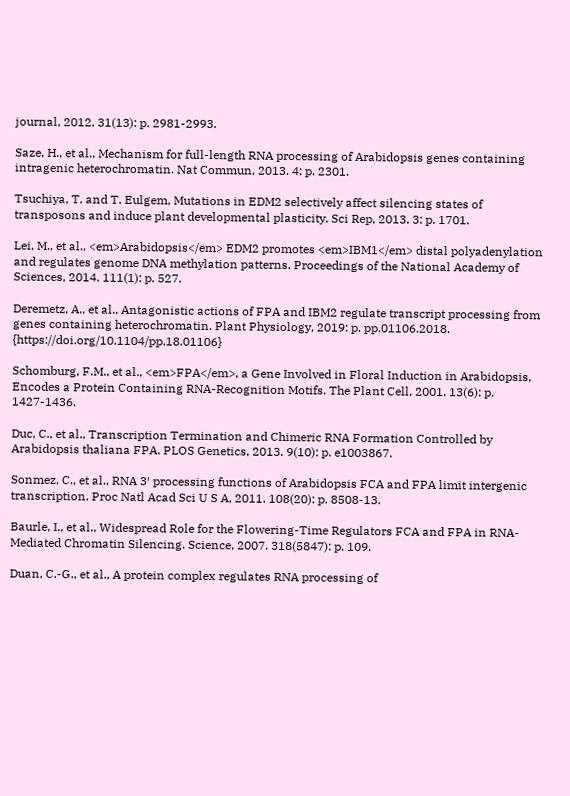journal, 2012. 31(13): p. 2981-2993.

Saze, H., et al., Mechanism for full-length RNA processing of Arabidopsis genes containing intragenic heterochromatin. Nat Commun, 2013. 4: p. 2301.

Tsuchiya, T. and T. Eulgem, Mutations in EDM2 selectively affect silencing states of transposons and induce plant developmental plasticity. Sci Rep, 2013. 3: p. 1701.

Lei, M., et al., <em>Arabidopsis</em> EDM2 promotes <em>IBM1</em> distal polyadenylation and regulates genome DNA methylation patterns. Proceedings of the National Academy of Sciences, 2014. 111(1): p. 527.

Deremetz, A., et al., Antagonistic actions of FPA and IBM2 regulate transcript processing from genes containing heterochromatin. Plant Physiology, 2019: p. pp.01106.2018. {https://doi.org/10.1104/pp.18.01106}

Schomburg, F.M., et al., <em>FPA</em>, a Gene Involved in Floral Induction in Arabidopsis, Encodes a Protein Containing RNA-Recognition Motifs. The Plant Cell, 2001. 13(6): p. 1427-1436.

Duc, C., et al., Transcription Termination and Chimeric RNA Formation Controlled by Arabidopsis thaliana FPA. PLOS Genetics, 2013. 9(10): p. e1003867.

Sonmez, C., et al., RNA 3′ processing functions of Arabidopsis FCA and FPA limit intergenic transcription. Proc Natl Acad Sci U S A, 2011. 108(20): p. 8508-13.

Baurle, I., et al., Widespread Role for the Flowering-Time Regulators FCA and FPA in RNA-Mediated Chromatin Silencing. Science, 2007. 318(5847): p. 109.

Duan, C.-G., et al., A protein complex regulates RNA processing of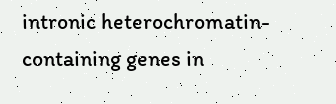intronic heterochromatin-containing genes in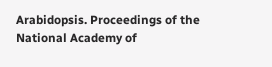Arabidopsis. Proceedings of the National Academy of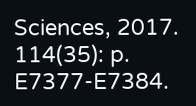Sciences, 2017. 114(35): p. E7377-E7384.